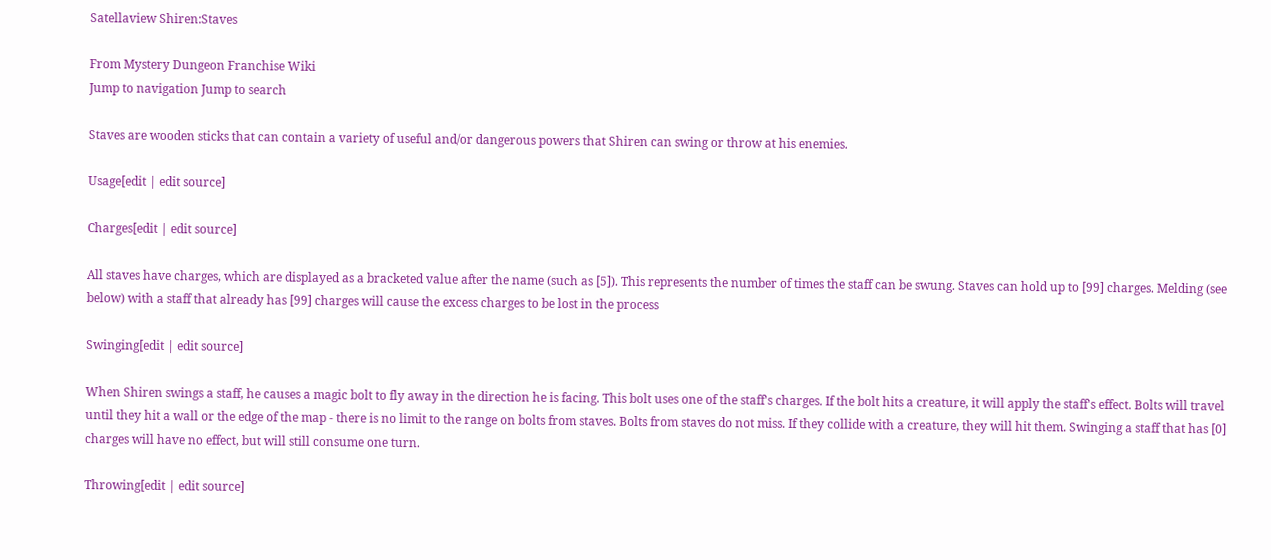Satellaview Shiren:Staves

From Mystery Dungeon Franchise Wiki
Jump to navigation Jump to search

Staves are wooden sticks that can contain a variety of useful and/or dangerous powers that Shiren can swing or throw at his enemies.

Usage[edit | edit source]

Charges[edit | edit source]

All staves have charges, which are displayed as a bracketed value after the name (such as [5]). This represents the number of times the staff can be swung. Staves can hold up to [99] charges. Melding (see below) with a staff that already has [99] charges will cause the excess charges to be lost in the process

Swinging[edit | edit source]

When Shiren swings a staff, he causes a magic bolt to fly away in the direction he is facing. This bolt uses one of the staff's charges. If the bolt hits a creature, it will apply the staff's effect. Bolts will travel until they hit a wall or the edge of the map - there is no limit to the range on bolts from staves. Bolts from staves do not miss. If they collide with a creature, they will hit them. Swinging a staff that has [0] charges will have no effect, but will still consume one turn.

Throwing[edit | edit source]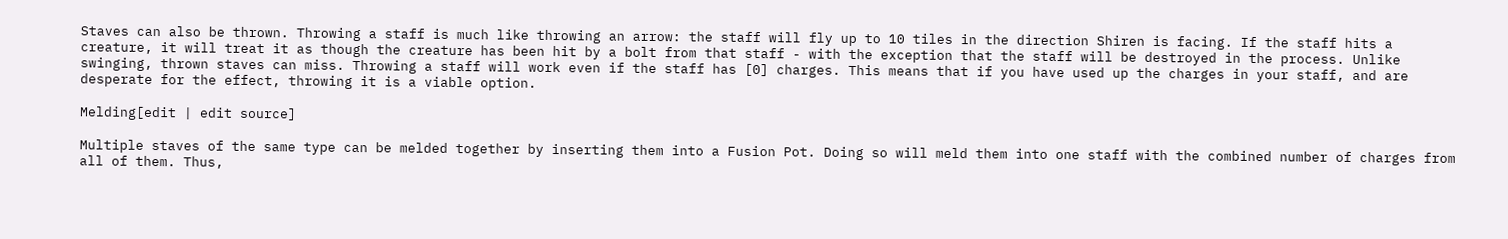Staves can also be thrown. Throwing a staff is much like throwing an arrow: the staff will fly up to 10 tiles in the direction Shiren is facing. If the staff hits a creature, it will treat it as though the creature has been hit by a bolt from that staff - with the exception that the staff will be destroyed in the process. Unlike swinging, thrown staves can miss. Throwing a staff will work even if the staff has [0] charges. This means that if you have used up the charges in your staff, and are desperate for the effect, throwing it is a viable option.

Melding[edit | edit source]

Multiple staves of the same type can be melded together by inserting them into a Fusion Pot. Doing so will meld them into one staff with the combined number of charges from all of them. Thus,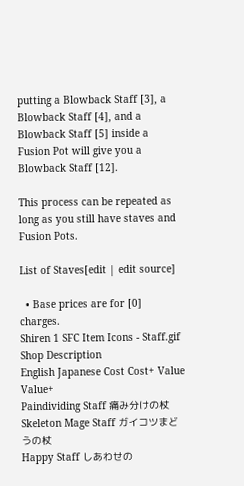putting a Blowback Staff [3], a Blowback Staff [4], and a Blowback Staff [5] inside a Fusion Pot will give you a Blowback Staff [12].

This process can be repeated as long as you still have staves and Fusion Pots.

List of Staves[edit | edit source]

  • Base prices are for [0] charges.
Shiren 1 SFC Item Icons - Staff.gif
Shop Description
English Japanese Cost Cost+ Value Value+
Paindividing Staff 痛み分けの杖
Skeleton Mage Staff ガイコツまどうの杖
Happy Staff しあわせの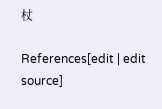杖

References[edit | edit source]